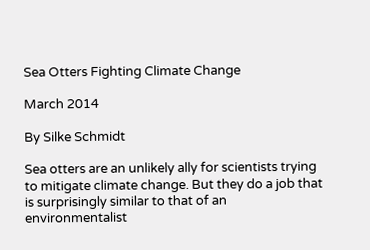Sea Otters Fighting Climate Change

March 2014

By Silke Schmidt

Sea otters are an unlikely ally for scientists trying to mitigate climate change. But they do a job that is surprisingly similar to that of an environmentalist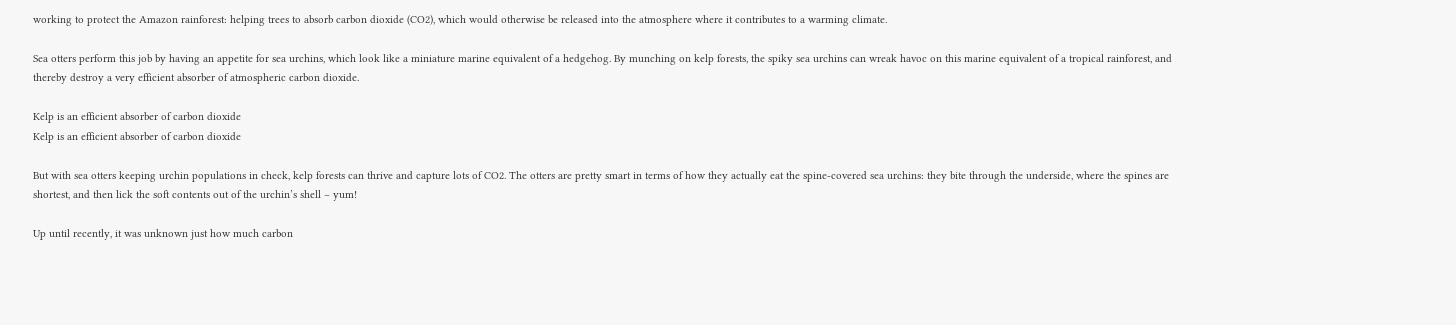working to protect the Amazon rainforest: helping trees to absorb carbon dioxide (CO2), which would otherwise be released into the atmosphere where it contributes to a warming climate.

Sea otters perform this job by having an appetite for sea urchins, which look like a miniature marine equivalent of a hedgehog. By munching on kelp forests, the spiky sea urchins can wreak havoc on this marine equivalent of a tropical rainforest, and thereby destroy a very efficient absorber of atmospheric carbon dioxide.

Kelp is an efficient absorber of carbon dioxide
Kelp is an efficient absorber of carbon dioxide

But with sea otters keeping urchin populations in check, kelp forests can thrive and capture lots of CO2. The otters are pretty smart in terms of how they actually eat the spine-covered sea urchins: they bite through the underside, where the spines are shortest, and then lick the soft contents out of the urchin’s shell – yum!

Up until recently, it was unknown just how much carbon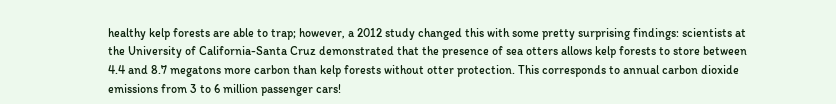healthy kelp forests are able to trap; however, a 2012 study changed this with some pretty surprising findings: scientists at the University of California-Santa Cruz demonstrated that the presence of sea otters allows kelp forests to store between 4.4 and 8.7 megatons more carbon than kelp forests without otter protection. This corresponds to annual carbon dioxide emissions from 3 to 6 million passenger cars!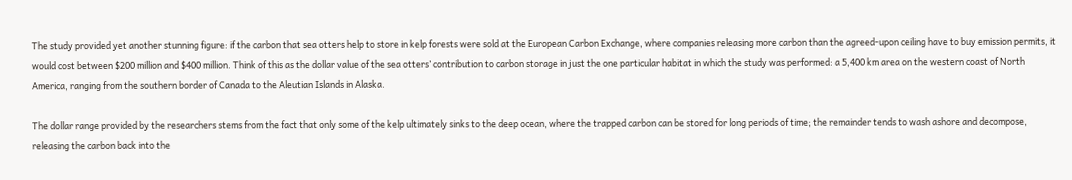The study provided yet another stunning figure: if the carbon that sea otters help to store in kelp forests were sold at the European Carbon Exchange, where companies releasing more carbon than the agreed-upon ceiling have to buy emission permits, it would cost between $200 million and $400 million. Think of this as the dollar value of the sea otters’ contribution to carbon storage in just the one particular habitat in which the study was performed: a 5,400 km area on the western coast of North America, ranging from the southern border of Canada to the Aleutian Islands in Alaska.

The dollar range provided by the researchers stems from the fact that only some of the kelp ultimately sinks to the deep ocean, where the trapped carbon can be stored for long periods of time; the remainder tends to wash ashore and decompose, releasing the carbon back into the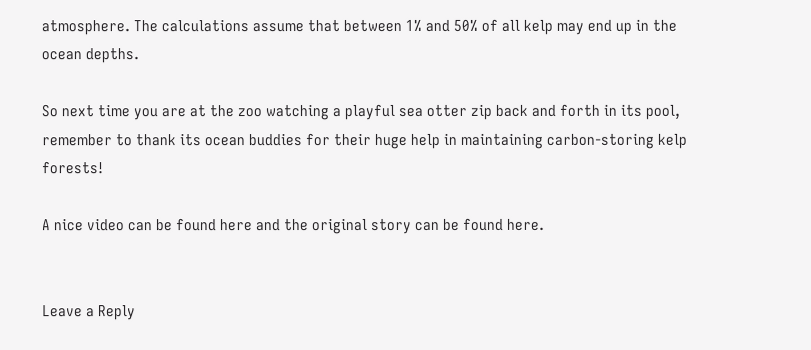atmosphere. The calculations assume that between 1% and 50% of all kelp may end up in the ocean depths.

So next time you are at the zoo watching a playful sea otter zip back and forth in its pool, remember to thank its ocean buddies for their huge help in maintaining carbon-storing kelp forests!

A nice video can be found here and the original story can be found here.


Leave a Reply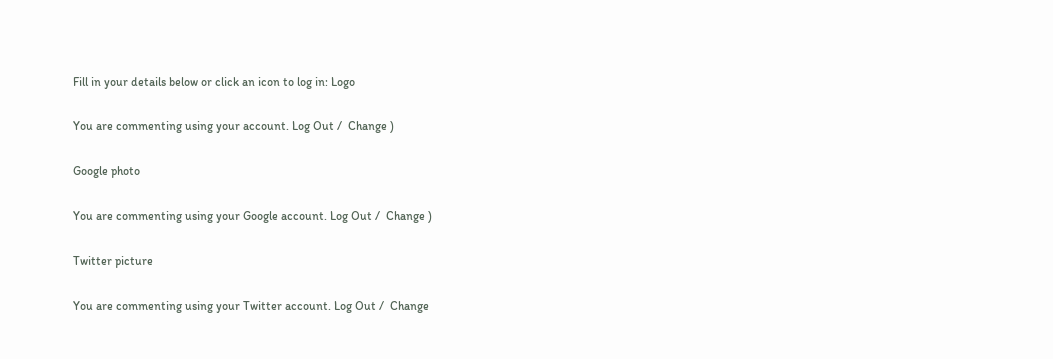Fill in your details below or click an icon to log in: Logo

You are commenting using your account. Log Out /  Change )

Google photo

You are commenting using your Google account. Log Out /  Change )

Twitter picture

You are commenting using your Twitter account. Log Out /  Change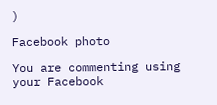)

Facebook photo

You are commenting using your Facebook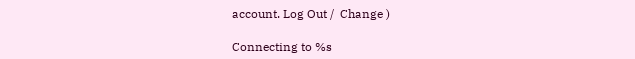account. Log Out /  Change )

Connecting to %s